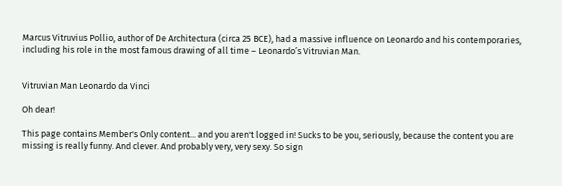Marcus Vitruvius Pollio, author of De Architectura (circa 25 BCE), had a massive influence on Leonardo and his contemporaries, including his role in the most famous drawing of all time – Leonardo’s Vitruvian Man.


Vitruvian Man Leonardo da Vinci

Oh dear!

This page contains Member's Only content... and you aren't logged in! Sucks to be you, seriously, because the content you are missing is really funny. And clever. And probably very, very sexy. So sign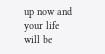up now and your life will be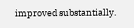improved substantially.